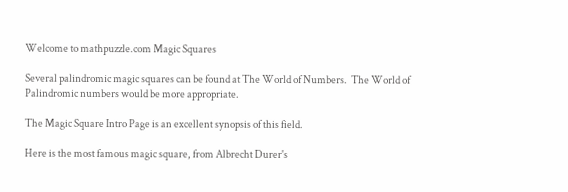Welcome to mathpuzzle.com Magic Squares

Several palindromic magic squares can be found at The World of Numbers.  The World of Palindromic numbers would be more appropriate.

The Magic Square Intro Page is an excellent synopsis of this field.

Here is the most famous magic square, from Albrecht Durer's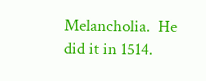Melancholia.  He did it in 1514.